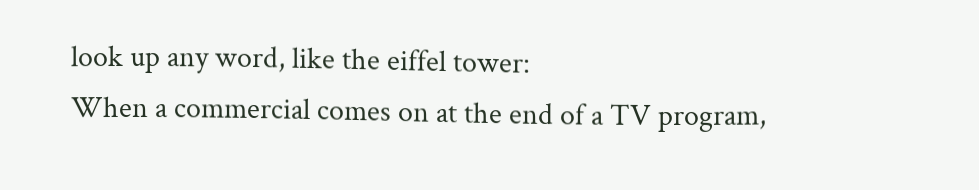look up any word, like the eiffel tower:
When a commercial comes on at the end of a TV program,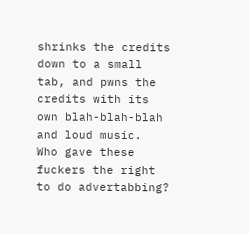shrinks the credits down to a small tab, and pwns the credits with its own blah-blah-blah and loud music.
Who gave these fuckers the right to do advertabbing?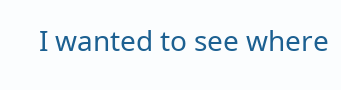I wanted to see where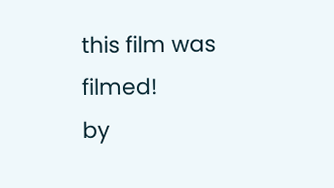this film was filmed!
by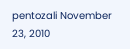pentozali November 23, 2010